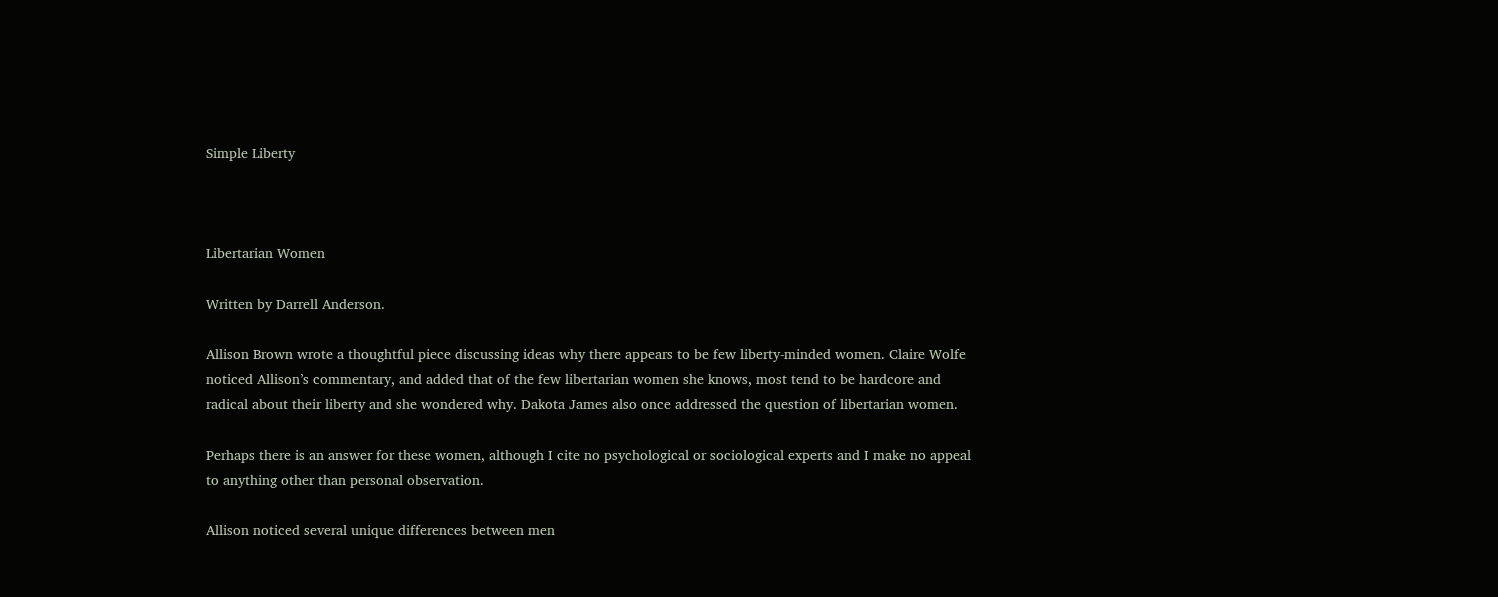Simple Liberty



Libertarian Women

Written by Darrell Anderson.

Allison Brown wrote a thoughtful piece discussing ideas why there appears to be few liberty-minded women. Claire Wolfe noticed Allison’s commentary, and added that of the few libertarian women she knows, most tend to be hardcore and radical about their liberty and she wondered why. Dakota James also once addressed the question of libertarian women.

Perhaps there is an answer for these women, although I cite no psychological or sociological experts and I make no appeal to anything other than personal observation.

Allison noticed several unique differences between men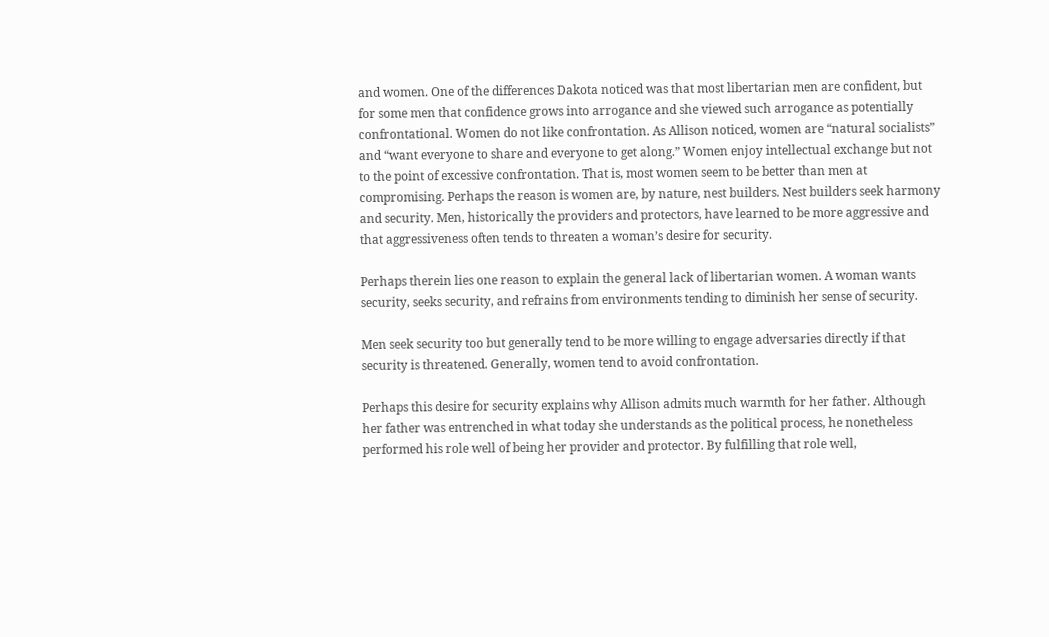and women. One of the differences Dakota noticed was that most libertarian men are confident, but for some men that confidence grows into arrogance and she viewed such arrogance as potentially confrontational. Women do not like confrontation. As Allison noticed, women are “natural socialists” and “want everyone to share and everyone to get along.” Women enjoy intellectual exchange but not to the point of excessive confrontation. That is, most women seem to be better than men at compromising. Perhaps the reason is women are, by nature, nest builders. Nest builders seek harmony and security. Men, historically the providers and protectors, have learned to be more aggressive and that aggressiveness often tends to threaten a woman’s desire for security.

Perhaps therein lies one reason to explain the general lack of libertarian women. A woman wants security, seeks security, and refrains from environments tending to diminish her sense of security.

Men seek security too but generally tend to be more willing to engage adversaries directly if that security is threatened. Generally, women tend to avoid confrontation.

Perhaps this desire for security explains why Allison admits much warmth for her father. Although her father was entrenched in what today she understands as the political process, he nonetheless performed his role well of being her provider and protector. By fulfilling that role well,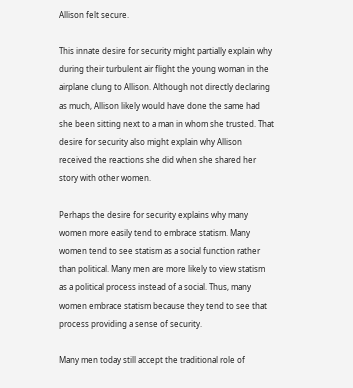Allison felt secure.

This innate desire for security might partially explain why during their turbulent air flight the young woman in the airplane clung to Allison. Although not directly declaring as much, Allison likely would have done the same had she been sitting next to a man in whom she trusted. That desire for security also might explain why Allison received the reactions she did when she shared her story with other women.

Perhaps the desire for security explains why many women more easily tend to embrace statism. Many women tend to see statism as a social function rather than political. Many men are more likely to view statism as a political process instead of a social. Thus, many women embrace statism because they tend to see that process providing a sense of security.

Many men today still accept the traditional role of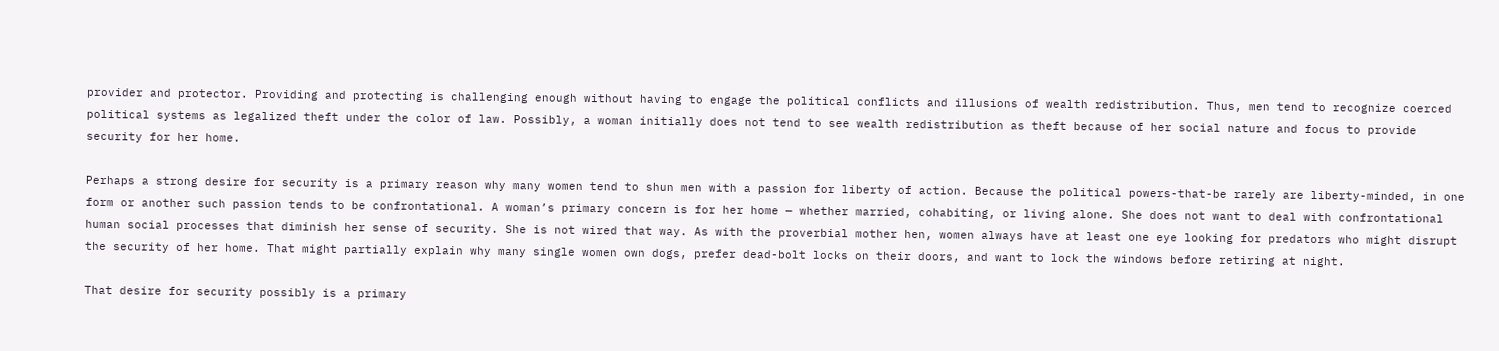provider and protector. Providing and protecting is challenging enough without having to engage the political conflicts and illusions of wealth redistribution. Thus, men tend to recognize coerced political systems as legalized theft under the color of law. Possibly, a woman initially does not tend to see wealth redistribution as theft because of her social nature and focus to provide security for her home.

Perhaps a strong desire for security is a primary reason why many women tend to shun men with a passion for liberty of action. Because the political powers-that-be rarely are liberty-minded, in one form or another such passion tends to be confrontational. A woman’s primary concern is for her home — whether married, cohabiting, or living alone. She does not want to deal with confrontational human social processes that diminish her sense of security. She is not wired that way. As with the proverbial mother hen, women always have at least one eye looking for predators who might disrupt the security of her home. That might partially explain why many single women own dogs, prefer dead-bolt locks on their doors, and want to lock the windows before retiring at night.

That desire for security possibly is a primary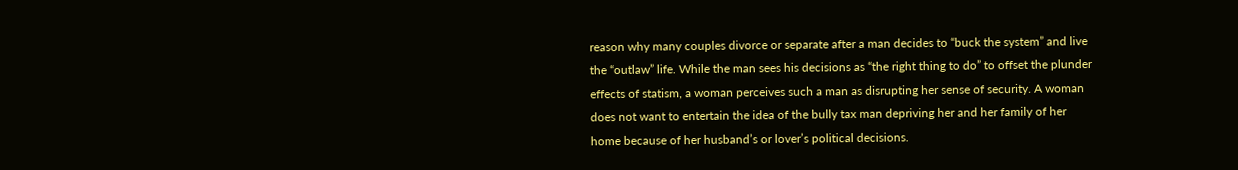reason why many couples divorce or separate after a man decides to “buck the system” and live the “outlaw” life. While the man sees his decisions as “the right thing to do” to offset the plunder effects of statism, a woman perceives such a man as disrupting her sense of security. A woman does not want to entertain the idea of the bully tax man depriving her and her family of her home because of her husband’s or lover’s political decisions.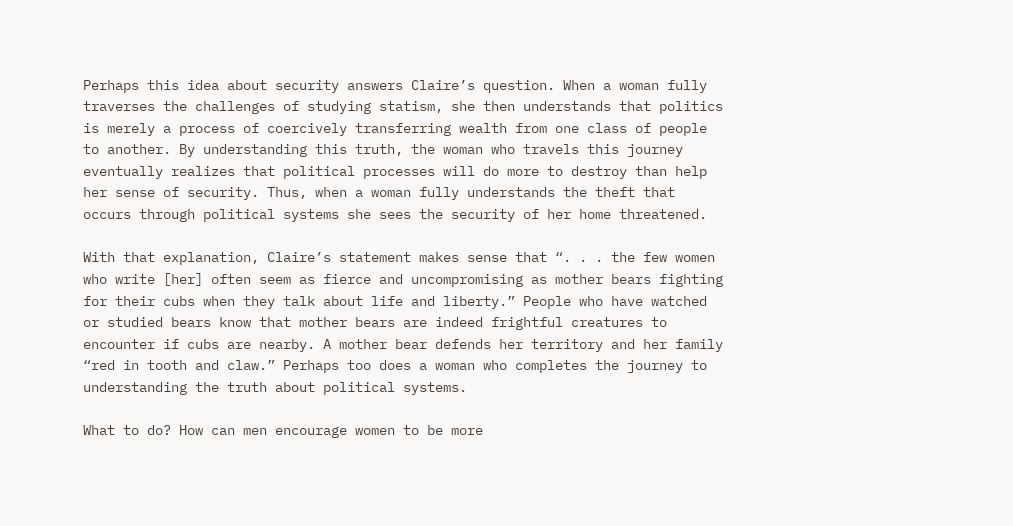Perhaps this idea about security answers Claire’s question. When a woman fully traverses the challenges of studying statism, she then understands that politics is merely a process of coercively transferring wealth from one class of people to another. By understanding this truth, the woman who travels this journey eventually realizes that political processes will do more to destroy than help her sense of security. Thus, when a woman fully understands the theft that occurs through political systems she sees the security of her home threatened.

With that explanation, Claire’s statement makes sense that “. . . the few women who write [her] often seem as fierce and uncompromising as mother bears fighting for their cubs when they talk about life and liberty.” People who have watched or studied bears know that mother bears are indeed frightful creatures to encounter if cubs are nearby. A mother bear defends her territory and her family “red in tooth and claw.” Perhaps too does a woman who completes the journey to understanding the truth about political systems.

What to do? How can men encourage women to be more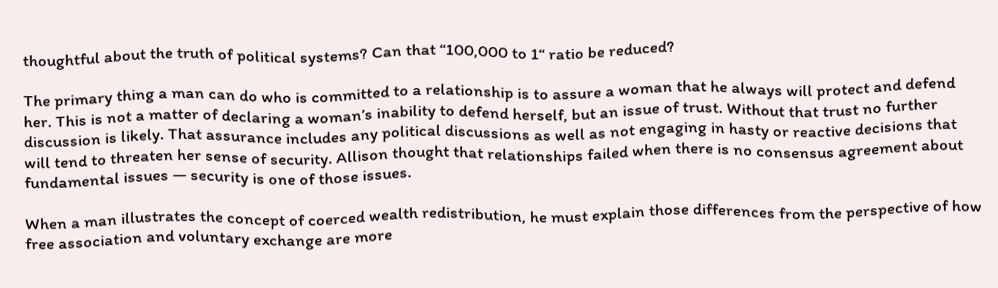thoughtful about the truth of political systems? Can that “100,000 to 1“ ratio be reduced?

The primary thing a man can do who is committed to a relationship is to assure a woman that he always will protect and defend her. This is not a matter of declaring a woman’s inability to defend herself, but an issue of trust. Without that trust no further discussion is likely. That assurance includes any political discussions as well as not engaging in hasty or reactive decisions that will tend to threaten her sense of security. Allison thought that relationships failed when there is no consensus agreement about fundamental issues — security is one of those issues.

When a man illustrates the concept of coerced wealth redistribution, he must explain those differences from the perspective of how free association and voluntary exchange are more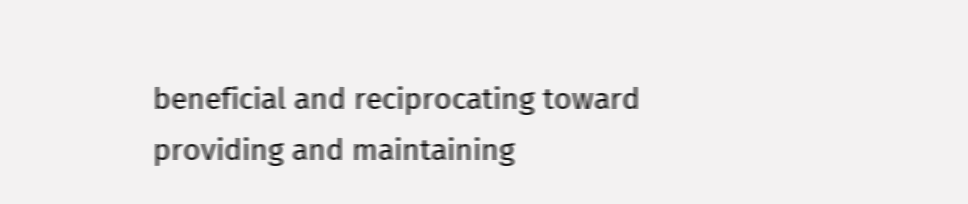beneficial and reciprocating toward providing and maintaining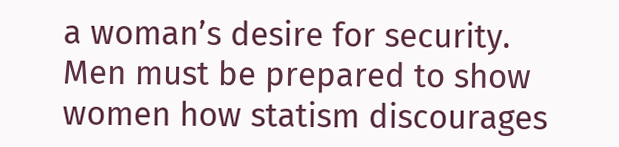a woman’s desire for security. Men must be prepared to show women how statism discourages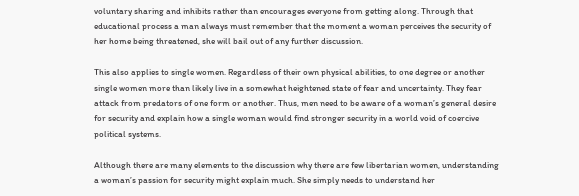voluntary sharing and inhibits rather than encourages everyone from getting along. Through that educational process a man always must remember that the moment a woman perceives the security of her home being threatened, she will bail out of any further discussion.

This also applies to single women. Regardless of their own physical abilities, to one degree or another single women more than likely live in a somewhat heightened state of fear and uncertainty. They fear attack from predators of one form or another. Thus, men need to be aware of a woman’s general desire for security and explain how a single woman would find stronger security in a world void of coercive political systems.

Although there are many elements to the discussion why there are few libertarian women, understanding a woman’s passion for security might explain much. She simply needs to understand her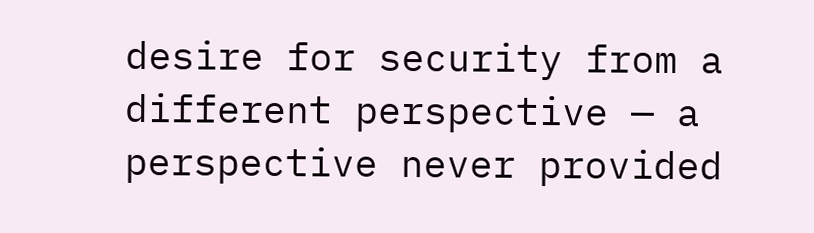desire for security from a different perspective — a perspective never provided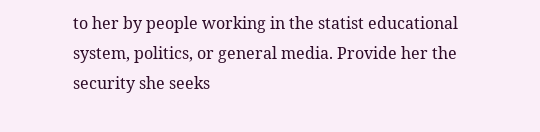to her by people working in the statist educational system, politics, or general media. Provide her the security she seeks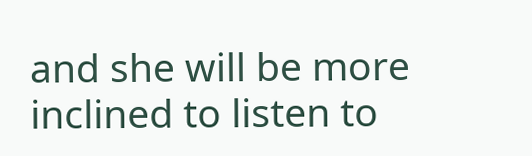and she will be more inclined to listen to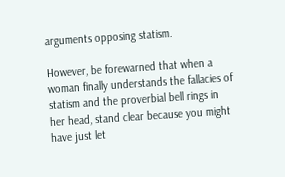arguments opposing statism.

However, be forewarned that when a woman finally understands the fallacies of statism and the proverbial bell rings in her head, stand clear because you might have just let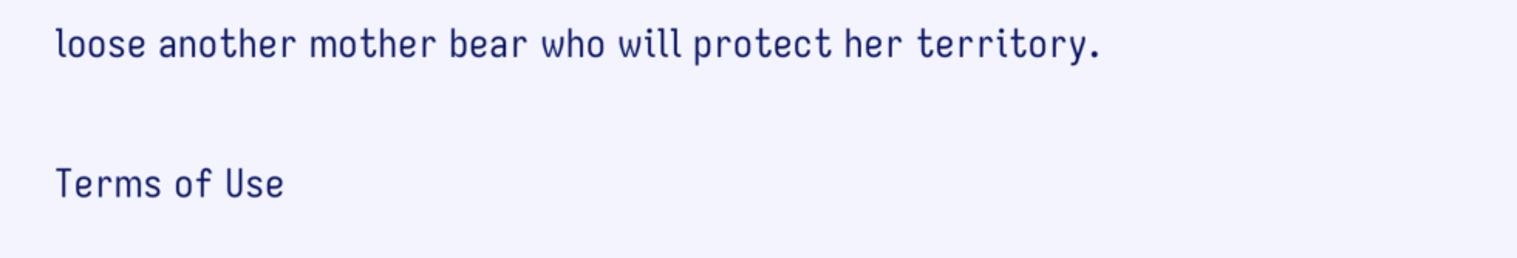loose another mother bear who will protect her territory.


Terms of Use